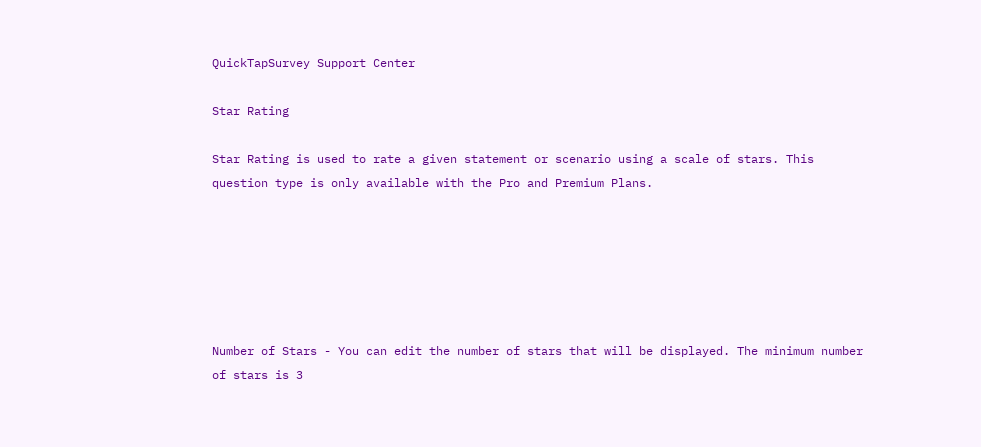QuickTapSurvey Support Center

Star Rating

Star Rating is used to rate a given statement or scenario using a scale of stars. This question type is only available with the Pro and Premium Plans.






Number of Stars - You can edit the number of stars that will be displayed. The minimum number of stars is 3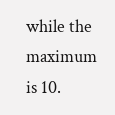while the maximum is 10.